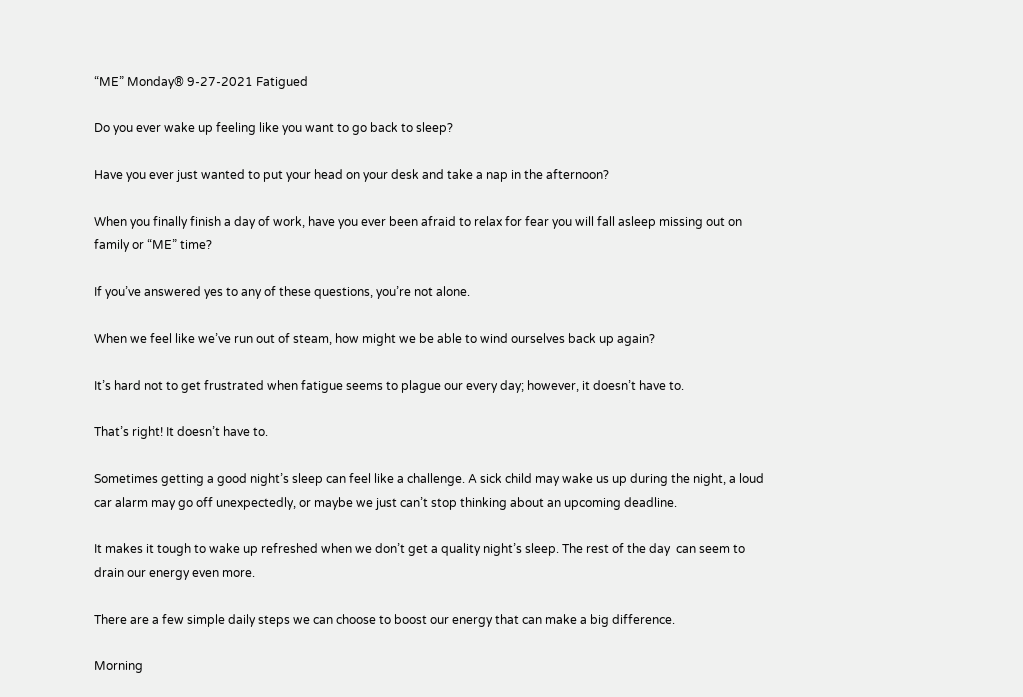“ME” Monday® 9-27-2021 Fatigued

Do you ever wake up feeling like you want to go back to sleep?

Have you ever just wanted to put your head on your desk and take a nap in the afternoon?

When you finally finish a day of work, have you ever been afraid to relax for fear you will fall asleep missing out on family or “ME” time?

If you’ve answered yes to any of these questions, you’re not alone.

When we feel like we’ve run out of steam, how might we be able to wind ourselves back up again?

It’s hard not to get frustrated when fatigue seems to plague our every day; however, it doesn’t have to.

That’s right! It doesn’t have to.

Sometimes getting a good night’s sleep can feel like a challenge. A sick child may wake us up during the night, a loud car alarm may go off unexpectedly, or maybe we just can’t stop thinking about an upcoming deadline.

It makes it tough to wake up refreshed when we don’t get a quality night’s sleep. The rest of the day  can seem to drain our energy even more.

There are a few simple daily steps we can choose to boost our energy that can make a big difference.

Morning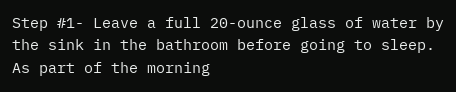Step #1- Leave a full 20-ounce glass of water by the sink in the bathroom before going to sleep. As part of the morning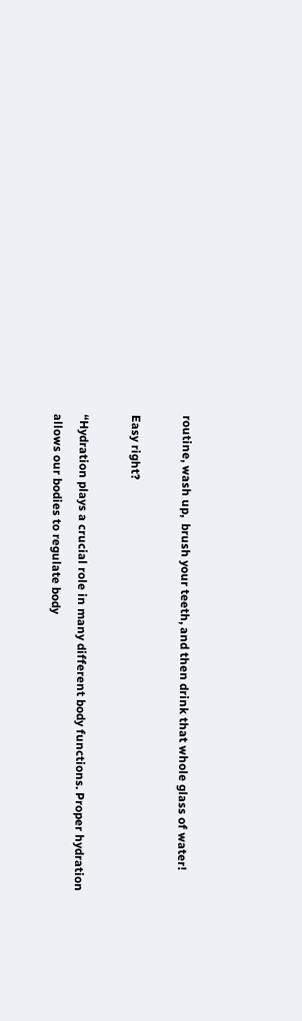routine, wash up,  brush your teeth, and then drink that whole glass of water!

Easy right?

“Hydration plays a crucial role in many different body functions. Proper hydration allows our bodies to regulate body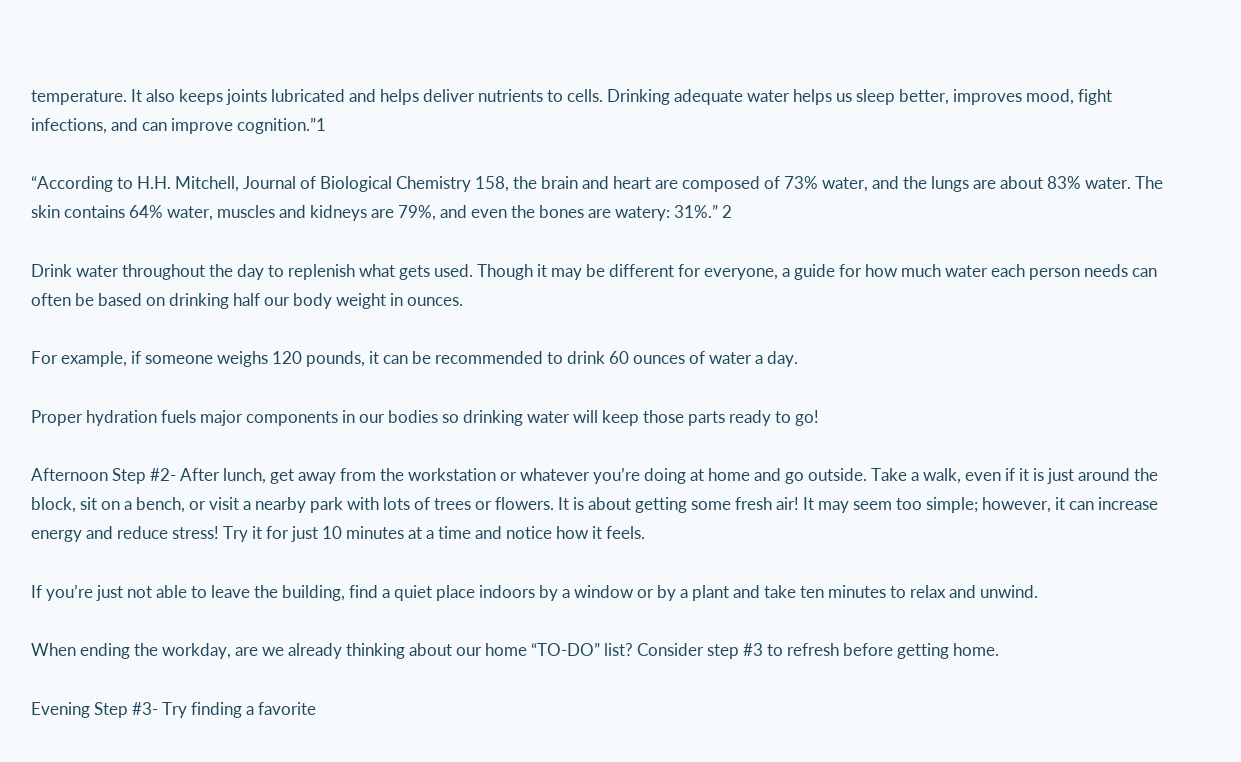temperature. It also keeps joints lubricated and helps deliver nutrients to cells. Drinking adequate water helps us sleep better, improves mood, fight infections, and can improve cognition.”1

“According to H.H. Mitchell, Journal of Biological Chemistry 158, the brain and heart are composed of 73% water, and the lungs are about 83% water. The skin contains 64% water, muscles and kidneys are 79%, and even the bones are watery: 31%.” 2

Drink water throughout the day to replenish what gets used. Though it may be different for everyone, a guide for how much water each person needs can often be based on drinking half our body weight in ounces.

For example, if someone weighs 120 pounds, it can be recommended to drink 60 ounces of water a day.

Proper hydration fuels major components in our bodies so drinking water will keep those parts ready to go!

Afternoon Step #2- After lunch, get away from the workstation or whatever you’re doing at home and go outside. Take a walk, even if it is just around the block, sit on a bench, or visit a nearby park with lots of trees or flowers. It is about getting some fresh air! It may seem too simple; however, it can increase energy and reduce stress! Try it for just 10 minutes at a time and notice how it feels.

If you’re just not able to leave the building, find a quiet place indoors by a window or by a plant and take ten minutes to relax and unwind.

When ending the workday, are we already thinking about our home “TO-DO” list? Consider step #3 to refresh before getting home.

Evening Step #3- Try finding a favorite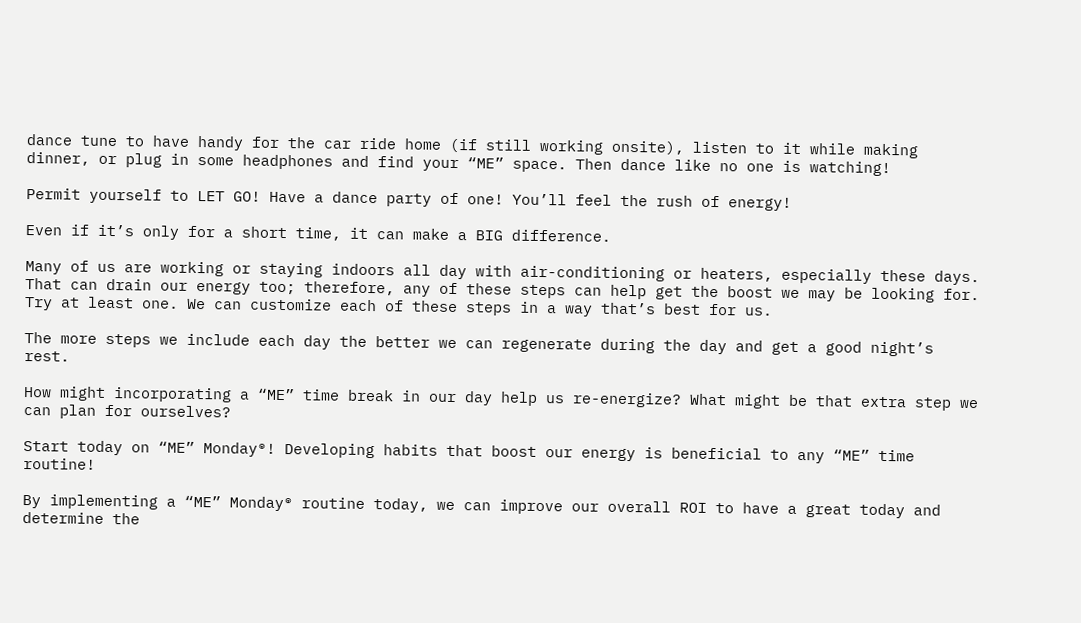dance tune to have handy for the car ride home (if still working onsite), listen to it while making dinner, or plug in some headphones and find your “ME” space. Then dance like no one is watching!

Permit yourself to LET GO! Have a dance party of one! You’ll feel the rush of energy!

Even if it’s only for a short time, it can make a BIG difference.

Many of us are working or staying indoors all day with air-conditioning or heaters, especially these days. That can drain our energy too; therefore, any of these steps can help get the boost we may be looking for. Try at least one. We can customize each of these steps in a way that’s best for us.

The more steps we include each day the better we can regenerate during the day and get a good night’s rest.

How might incorporating a “ME” time break in our day help us re-energize? What might be that extra step we can plan for ourselves?

Start today on “ME” Monday®! Developing habits that boost our energy is beneficial to any “ME” time routine!

By implementing a “ME” Monday® routine today, we can improve our overall ROI to have a great today and determine the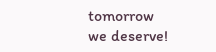tomorrow we deserve!